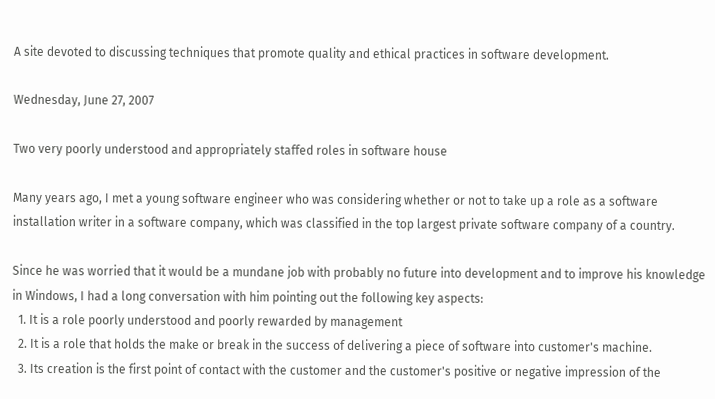A site devoted to discussing techniques that promote quality and ethical practices in software development.

Wednesday, June 27, 2007

Two very poorly understood and appropriately staffed roles in software house

Many years ago, I met a young software engineer who was considering whether or not to take up a role as a software installation writer in a software company, which was classified in the top largest private software company of a country.

Since he was worried that it would be a mundane job with probably no future into development and to improve his knowledge in Windows, I had a long conversation with him pointing out the following key aspects:
  1. It is a role poorly understood and poorly rewarded by management
  2. It is a role that holds the make or break in the success of delivering a piece of software into customer's machine.
  3. Its creation is the first point of contact with the customer and the customer's positive or negative impression of the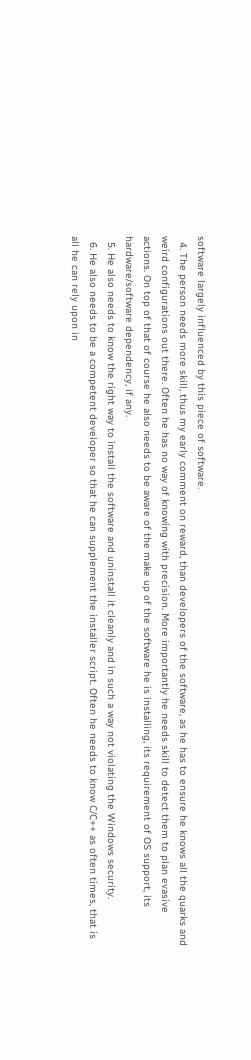software largely influenced by this piece of software.
  4. The person needs more skill, thus my early comment on reward, than developers of the software, as he has to ensure he knows all the quarks and weird configurations out there. Often he has no way of knowing with precision. More importantly he needs skill to detect them to plan evasive actions. On top of that of course he also needs to be aware of the make up of the software he is installing, its requirement of OS support, its hardware/software dependency, if any.
  5. He also needs to know the right way to install the software and uninstall it cleanly and in such a way not violating the Windows security.
  6. He also needs to be a competent developer so that he can supplement the installer script. Often he needs to know C/C++ as often times, that is all he can rely upon in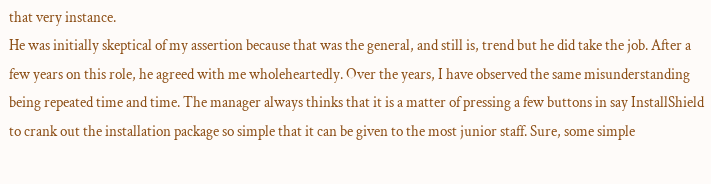that very instance.
He was initially skeptical of my assertion because that was the general, and still is, trend but he did take the job. After a few years on this role, he agreed with me wholeheartedly. Over the years, I have observed the same misunderstanding being repeated time and time. The manager always thinks that it is a matter of pressing a few buttons in say InstallShield to crank out the installation package so simple that it can be given to the most junior staff. Sure, some simple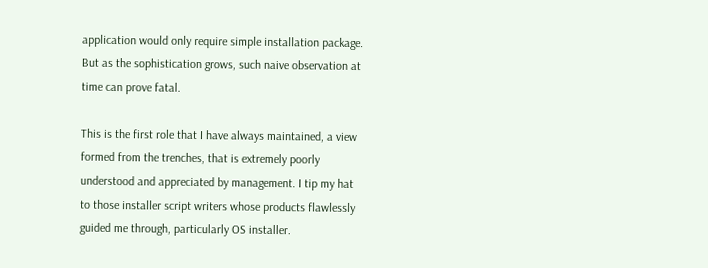application would only require simple installation package. But as the sophistication grows, such naive observation at time can prove fatal.

This is the first role that I have always maintained, a view formed from the trenches, that is extremely poorly understood and appreciated by management. I tip my hat to those installer script writers whose products flawlessly guided me through, particularly OS installer.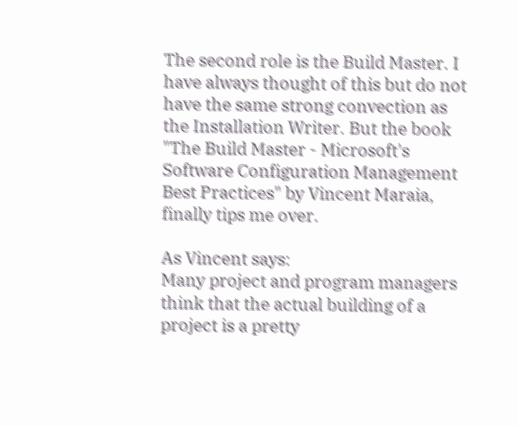The second role is the Build Master. I have always thought of this but do not have the same strong convection as the Installation Writer. But the book "The Build Master - Microsoft's Software Configuration Management Best Practices" by Vincent Maraia, finally tips me over.

As Vincent says:
Many project and program managers think that the actual building of a project is a pretty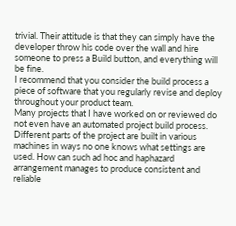trivial. Their attitude is that they can simply have the developer throw his code over the wall and hire someone to press a Build button, and everything will be fine.
I recommend that you consider the build process a piece of software that you regularly revise and deploy throughout your product team.
Many projects that I have worked on or reviewed do not even have an automated project build process. Different parts of the project are built in various machines in ways no one knows what settings are used. How can such ad hoc and haphazard arrangement manages to produce consistent and reliable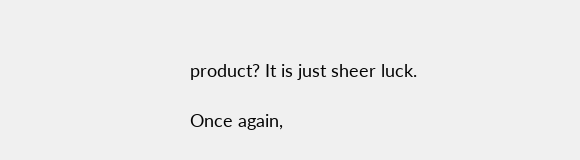product? It is just sheer luck.

Once again,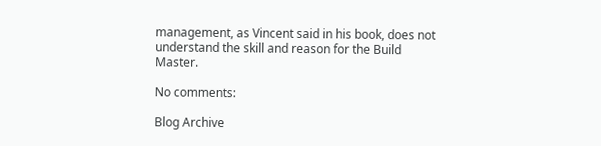management, as Vincent said in his book, does not understand the skill and reason for the Build Master.

No comments:

Blog Archive